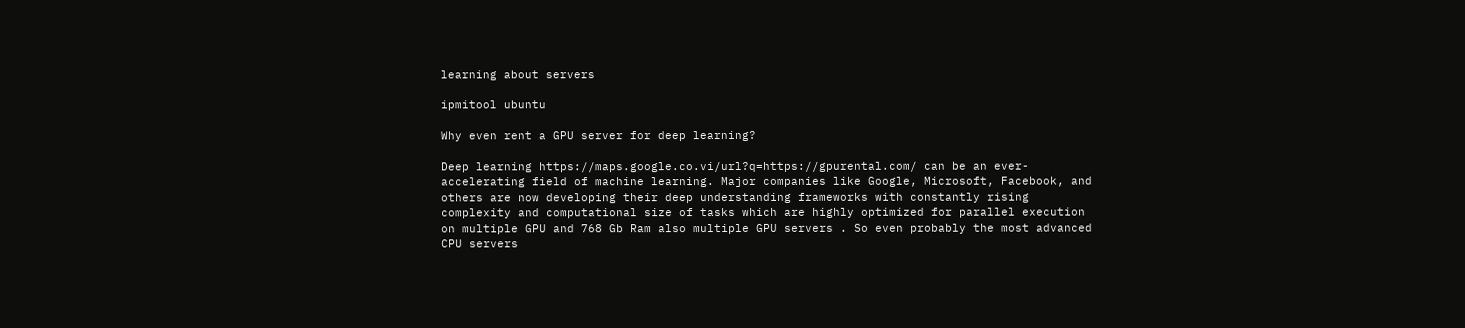learning about servers

ipmitool ubuntu

Why even rent a GPU server for deep learning?

Deep learning https://maps.google.co.vi/url?q=https://gpurental.com/ can be an ever-accelerating field of machine learning. Major companies like Google, Microsoft, Facebook, and others are now developing their deep understanding frameworks with constantly rising complexity and computational size of tasks which are highly optimized for parallel execution on multiple GPU and 768 Gb Ram also multiple GPU servers . So even probably the most advanced CPU servers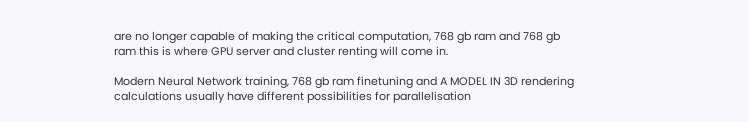are no longer capable of making the critical computation, 768 gb ram and 768 gb ram this is where GPU server and cluster renting will come in.

Modern Neural Network training, 768 gb ram finetuning and A MODEL IN 3D rendering calculations usually have different possibilities for parallelisation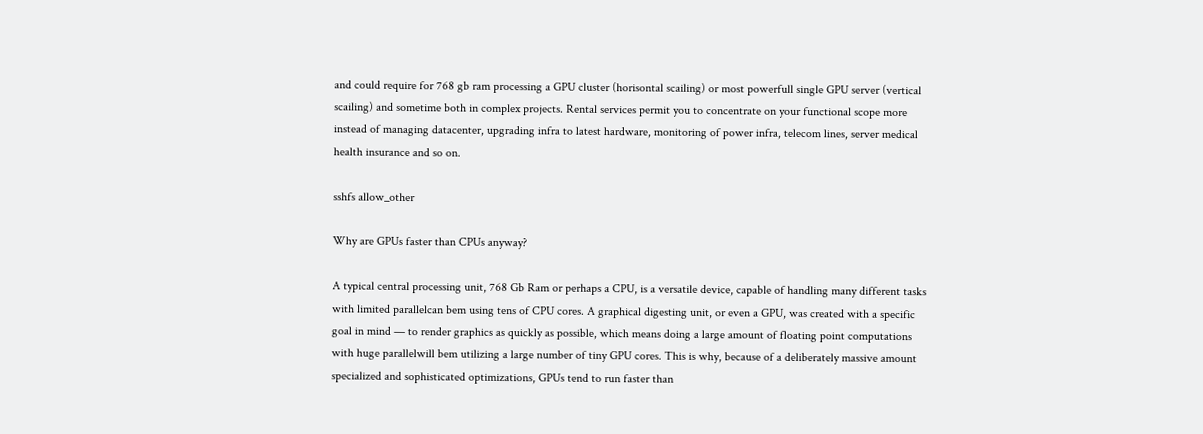and could require for 768 gb ram processing a GPU cluster (horisontal scailing) or most powerfull single GPU server (vertical scailing) and sometime both in complex projects. Rental services permit you to concentrate on your functional scope more instead of managing datacenter, upgrading infra to latest hardware, monitoring of power infra, telecom lines, server medical health insurance and so on.

sshfs allow_other

Why are GPUs faster than CPUs anyway?

A typical central processing unit, 768 Gb Ram or perhaps a CPU, is a versatile device, capable of handling many different tasks with limited parallelcan bem using tens of CPU cores. A graphical digesting unit, or even a GPU, was created with a specific goal in mind — to render graphics as quickly as possible, which means doing a large amount of floating point computations with huge parallelwill bem utilizing a large number of tiny GPU cores. This is why, because of a deliberately massive amount specialized and sophisticated optimizations, GPUs tend to run faster than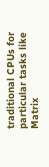traditional CPUs for particular tasks like Matrix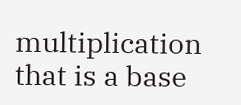multiplication that is a base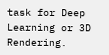task for Deep Learning or 3D Rendering.